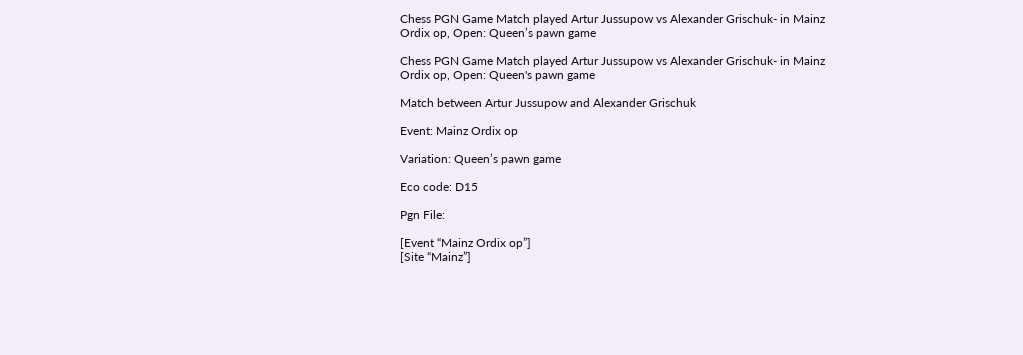Chess PGN Game Match played Artur Jussupow vs Alexander Grischuk- in Mainz Ordix op, Open: Queen’s pawn game

Chess PGN Game Match played Artur Jussupow vs Alexander Grischuk- in Mainz Ordix op, Open: Queen's pawn game

Match between Artur Jussupow and Alexander Grischuk

Event: Mainz Ordix op

Variation: Queen’s pawn game

Eco code: D15

Pgn File:

[Event “Mainz Ordix op”]
[Site “Mainz”]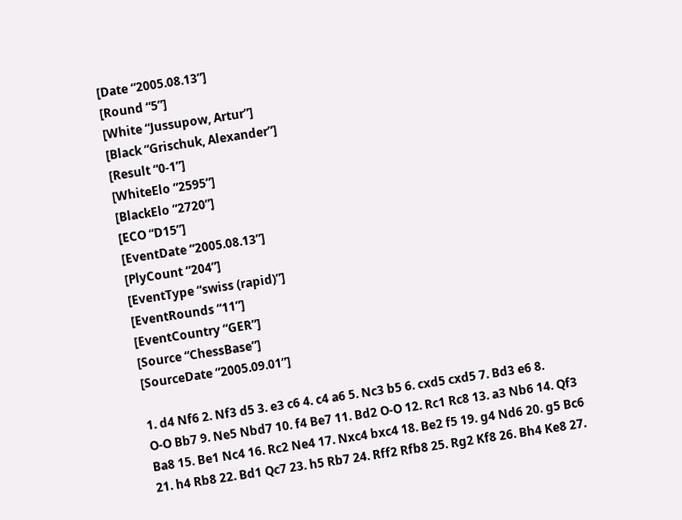[Date “2005.08.13”]
[Round “5”]
[White “Jussupow, Artur”]
[Black “Grischuk, Alexander”]
[Result “0-1”]
[WhiteElo “2595”]
[BlackElo “2720”]
[ECO “D15”]
[EventDate “2005.08.13”]
[PlyCount “204”]
[EventType “swiss (rapid)”]
[EventRounds “11”]
[EventCountry “GER”]
[Source “ChessBase”]
[SourceDate “2005.09.01”]

1. d4 Nf6 2. Nf3 d5 3. e3 c6 4. c4 a6 5. Nc3 b5 6. cxd5 cxd5 7. Bd3 e6 8.
O-O Bb7 9. Ne5 Nbd7 10. f4 Be7 11. Bd2 O-O 12. Rc1 Rc8 13. a3 Nb6 14. Qf3
Ba8 15. Be1 Nc4 16. Rc2 Ne4 17. Nxc4 bxc4 18. Be2 f5 19. g4 Nd6 20. g5 Bc6
21. h4 Rb8 22. Bd1 Qc7 23. h5 Rb7 24. Rff2 Rfb8 25. Rg2 Kf8 26. Bh4 Ke8 27.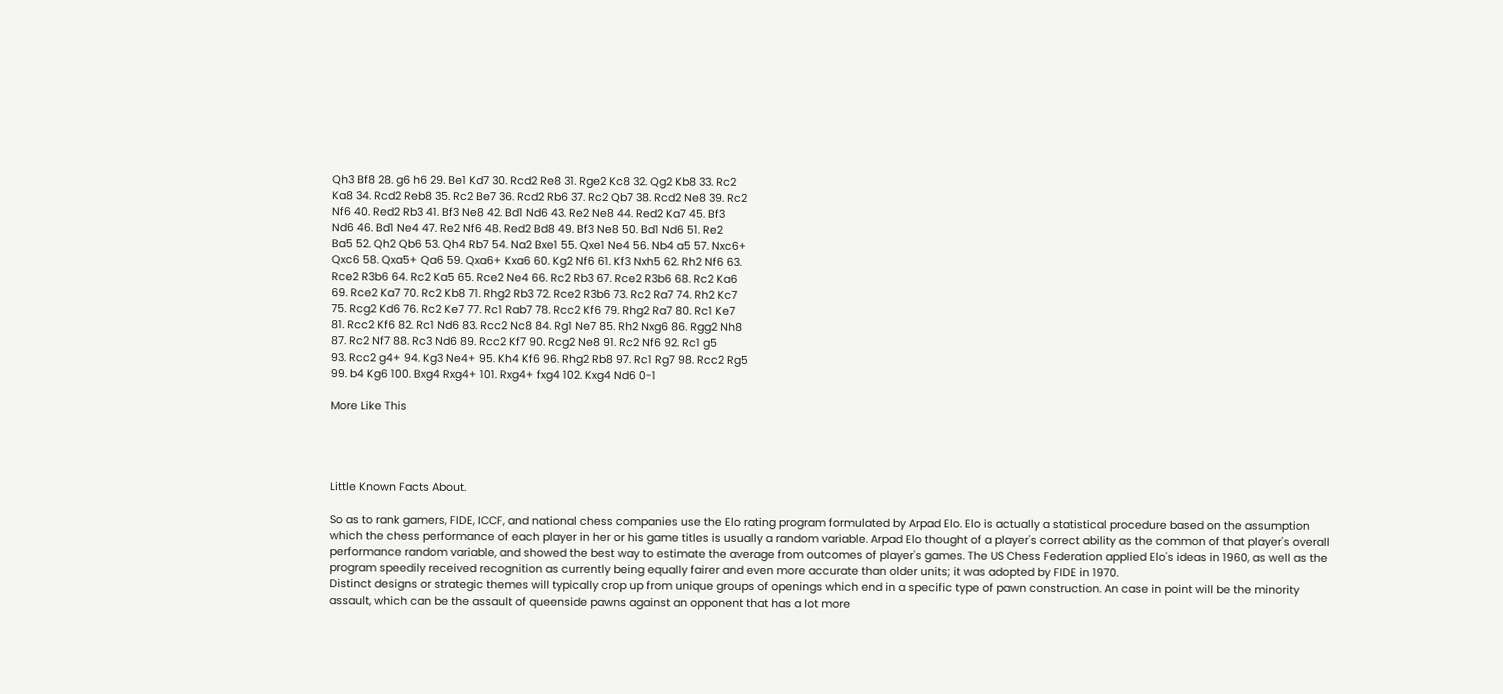Qh3 Bf8 28. g6 h6 29. Be1 Kd7 30. Rcd2 Re8 31. Rge2 Kc8 32. Qg2 Kb8 33. Rc2
Ka8 34. Rcd2 Reb8 35. Rc2 Be7 36. Rcd2 Rb6 37. Rc2 Qb7 38. Rcd2 Ne8 39. Rc2
Nf6 40. Red2 Rb3 41. Bf3 Ne8 42. Bd1 Nd6 43. Re2 Ne8 44. Red2 Ka7 45. Bf3
Nd6 46. Bd1 Ne4 47. Re2 Nf6 48. Red2 Bd8 49. Bf3 Ne8 50. Bd1 Nd6 51. Re2
Ba5 52. Qh2 Qb6 53. Qh4 Rb7 54. Na2 Bxe1 55. Qxe1 Ne4 56. Nb4 a5 57. Nxc6+
Qxc6 58. Qxa5+ Qa6 59. Qxa6+ Kxa6 60. Kg2 Nf6 61. Kf3 Nxh5 62. Rh2 Nf6 63.
Rce2 R3b6 64. Rc2 Ka5 65. Rce2 Ne4 66. Rc2 Rb3 67. Rce2 R3b6 68. Rc2 Ka6
69. Rce2 Ka7 70. Rc2 Kb8 71. Rhg2 Rb3 72. Rce2 R3b6 73. Rc2 Ra7 74. Rh2 Kc7
75. Rcg2 Kd6 76. Rc2 Ke7 77. Rc1 Rab7 78. Rcc2 Kf6 79. Rhg2 Ra7 80. Rc1 Ke7
81. Rcc2 Kf6 82. Rc1 Nd6 83. Rcc2 Nc8 84. Rg1 Ne7 85. Rh2 Nxg6 86. Rgg2 Nh8
87. Rc2 Nf7 88. Rc3 Nd6 89. Rcc2 Kf7 90. Rcg2 Ne8 91. Rc2 Nf6 92. Rc1 g5
93. Rcc2 g4+ 94. Kg3 Ne4+ 95. Kh4 Kf6 96. Rhg2 Rb8 97. Rc1 Rg7 98. Rcc2 Rg5
99. b4 Kg6 100. Bxg4 Rxg4+ 101. Rxg4+ fxg4 102. Kxg4 Nd6 0-1

More Like This




Little Known Facts About.

So as to rank gamers, FIDE, ICCF, and national chess companies use the Elo rating program formulated by Arpad Elo. Elo is actually a statistical procedure based on the assumption which the chess performance of each player in her or his game titles is usually a random variable. Arpad Elo thought of a player's correct ability as the common of that player's overall performance random variable, and showed the best way to estimate the average from outcomes of player's games. The US Chess Federation applied Elo's ideas in 1960, as well as the program speedily received recognition as currently being equally fairer and even more accurate than older units; it was adopted by FIDE in 1970.
Distinct designs or strategic themes will typically crop up from unique groups of openings which end in a specific type of pawn construction. An case in point will be the minority assault, which can be the assault of queenside pawns against an opponent that has a lot more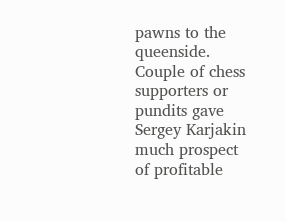pawns to the queenside.
Couple of chess supporters or pundits gave Sergey Karjakin much prospect of profitable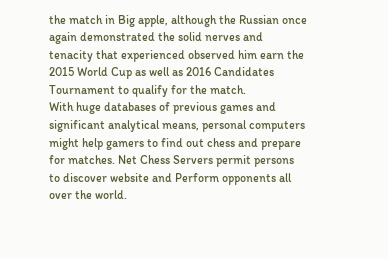the match in Big apple, although the Russian once again demonstrated the solid nerves and tenacity that experienced observed him earn the 2015 World Cup as well as 2016 Candidates Tournament to qualify for the match.
With huge databases of previous games and significant analytical means, personal computers might help gamers to find out chess and prepare for matches. Net Chess Servers permit persons to discover website and Perform opponents all over the world.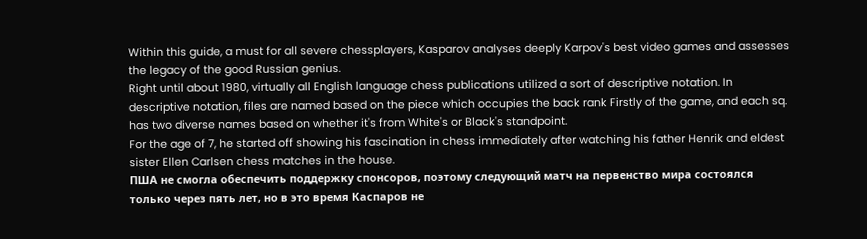Within this guide, a must for all severe chessplayers, Kasparov analyses deeply Karpov's best video games and assesses the legacy of the good Russian genius.
Right until about 1980, virtually all English language chess publications utilized a sort of descriptive notation. In descriptive notation, files are named based on the piece which occupies the back rank Firstly of the game, and each sq. has two diverse names based on whether it's from White's or Black's standpoint.
For the age of 7, he started off showing his fascination in chess immediately after watching his father Henrik and eldest sister Ellen Carlsen chess matches in the house.
ПША не смогла обеспечить поддержку спонсоров, поэтому следующий матч на первенство мира состоялся только через пять лет, но в это время Каспаров не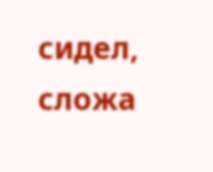сидел, сложа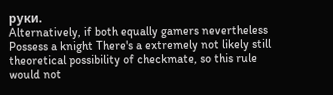руки.
Alternatively, if both equally gamers nevertheless Possess a knight There's a extremely not likely still theoretical possibility of checkmate, so this rule would not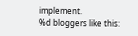implement.
%d bloggers like this: